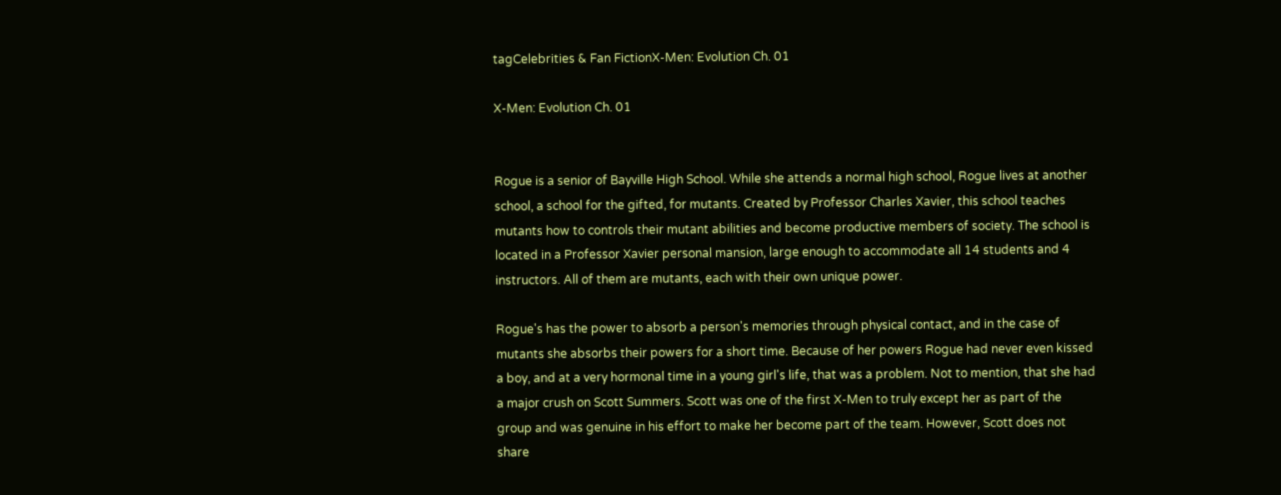tagCelebrities & Fan FictionX-Men: Evolution Ch. 01

X-Men: Evolution Ch. 01


Rogue is a senior of Bayville High School. While she attends a normal high school, Rogue lives at another school, a school for the gifted, for mutants. Created by Professor Charles Xavier, this school teaches mutants how to controls their mutant abilities and become productive members of society. The school is located in a Professor Xavier personal mansion, large enough to accommodate all 14 students and 4 instructors. All of them are mutants, each with their own unique power.

Rogue's has the power to absorb a person's memories through physical contact, and in the case of mutants she absorbs their powers for a short time. Because of her powers Rogue had never even kissed a boy, and at a very hormonal time in a young girl's life, that was a problem. Not to mention, that she had a major crush on Scott Summers. Scott was one of the first X-Men to truly except her as part of the group and was genuine in his effort to make her become part of the team. However, Scott does not share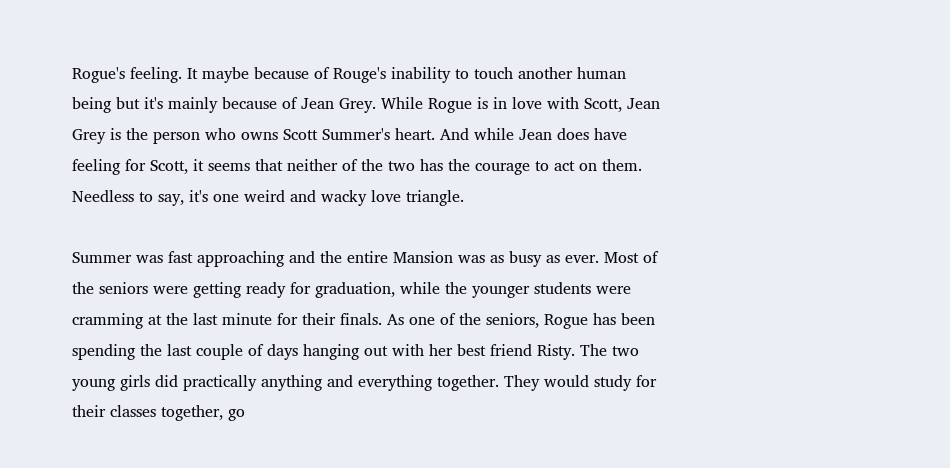Rogue's feeling. It maybe because of Rouge's inability to touch another human being but it's mainly because of Jean Grey. While Rogue is in love with Scott, Jean Grey is the person who owns Scott Summer's heart. And while Jean does have feeling for Scott, it seems that neither of the two has the courage to act on them. Needless to say, it's one weird and wacky love triangle.

Summer was fast approaching and the entire Mansion was as busy as ever. Most of the seniors were getting ready for graduation, while the younger students were cramming at the last minute for their finals. As one of the seniors, Rogue has been spending the last couple of days hanging out with her best friend Risty. The two young girls did practically anything and everything together. They would study for their classes together, go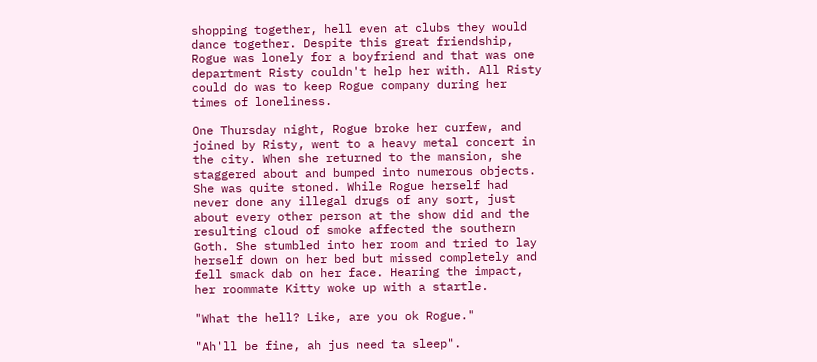shopping together, hell even at clubs they would dance together. Despite this great friendship, Rogue was lonely for a boyfriend and that was one department Risty couldn't help her with. All Risty could do was to keep Rogue company during her times of loneliness.

One Thursday night, Rogue broke her curfew, and joined by Risty, went to a heavy metal concert in the city. When she returned to the mansion, she staggered about and bumped into numerous objects. She was quite stoned. While Rogue herself had never done any illegal drugs of any sort, just about every other person at the show did and the resulting cloud of smoke affected the southern Goth. She stumbled into her room and tried to lay herself down on her bed but missed completely and fell smack dab on her face. Hearing the impact, her roommate Kitty woke up with a startle.

"What the hell? Like, are you ok Rogue."

"Ah'll be fine, ah jus need ta sleep".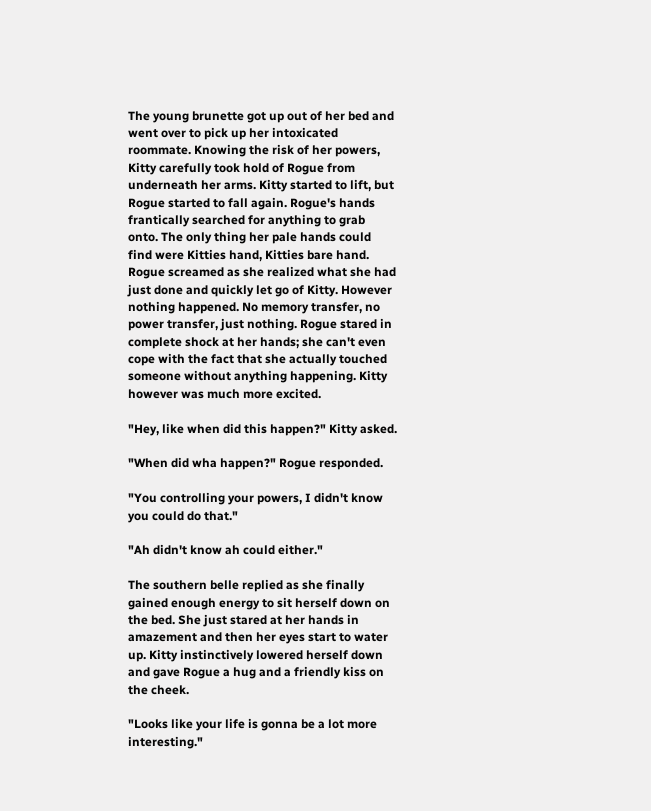The young brunette got up out of her bed and went over to pick up her intoxicated roommate. Knowing the risk of her powers, Kitty carefully took hold of Rogue from underneath her arms. Kitty started to lift, but Rogue started to fall again. Rogue's hands frantically searched for anything to grab onto. The only thing her pale hands could find were Kitties hand, Kitties bare hand. Rogue screamed as she realized what she had just done and quickly let go of Kitty. However nothing happened. No memory transfer, no power transfer, just nothing. Rogue stared in complete shock at her hands; she can't even cope with the fact that she actually touched someone without anything happening. Kitty however was much more excited.

"Hey, like when did this happen?" Kitty asked.

"When did wha happen?" Rogue responded.

"You controlling your powers, I didn't know you could do that."

"Ah didn't know ah could either."

The southern belle replied as she finally gained enough energy to sit herself down on the bed. She just stared at her hands in amazement and then her eyes start to water up. Kitty instinctively lowered herself down and gave Rogue a hug and a friendly kiss on the cheek.

"Looks like your life is gonna be a lot more interesting."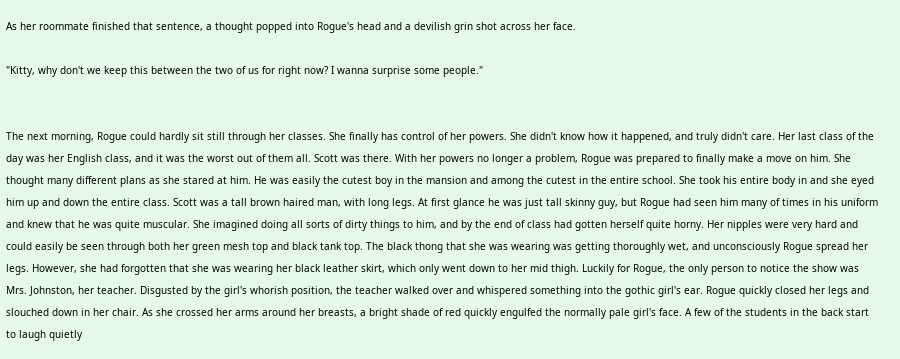As her roommate finished that sentence, a thought popped into Rogue's head and a devilish grin shot across her face.

"Kitty, why don't we keep this between the two of us for right now? I wanna surprise some people."


The next morning, Rogue could hardly sit still through her classes. She finally has control of her powers. She didn't know how it happened, and truly didn't care. Her last class of the day was her English class, and it was the worst out of them all. Scott was there. With her powers no longer a problem, Rogue was prepared to finally make a move on him. She thought many different plans as she stared at him. He was easily the cutest boy in the mansion and among the cutest in the entire school. She took his entire body in and she eyed him up and down the entire class. Scott was a tall brown haired man, with long legs. At first glance he was just tall skinny guy, but Rogue had seen him many of times in his uniform and knew that he was quite muscular. She imagined doing all sorts of dirty things to him, and by the end of class had gotten herself quite horny. Her nipples were very hard and could easily be seen through both her green mesh top and black tank top. The black thong that she was wearing was getting thoroughly wet, and unconsciously Rogue spread her legs. However, she had forgotten that she was wearing her black leather skirt, which only went down to her mid thigh. Luckily for Rogue, the only person to notice the show was Mrs. Johnston, her teacher. Disgusted by the girl's whorish position, the teacher walked over and whispered something into the gothic girl's ear. Rogue quickly closed her legs and slouched down in her chair. As she crossed her arms around her breasts, a bright shade of red quickly engulfed the normally pale girl's face. A few of the students in the back start to laugh quietly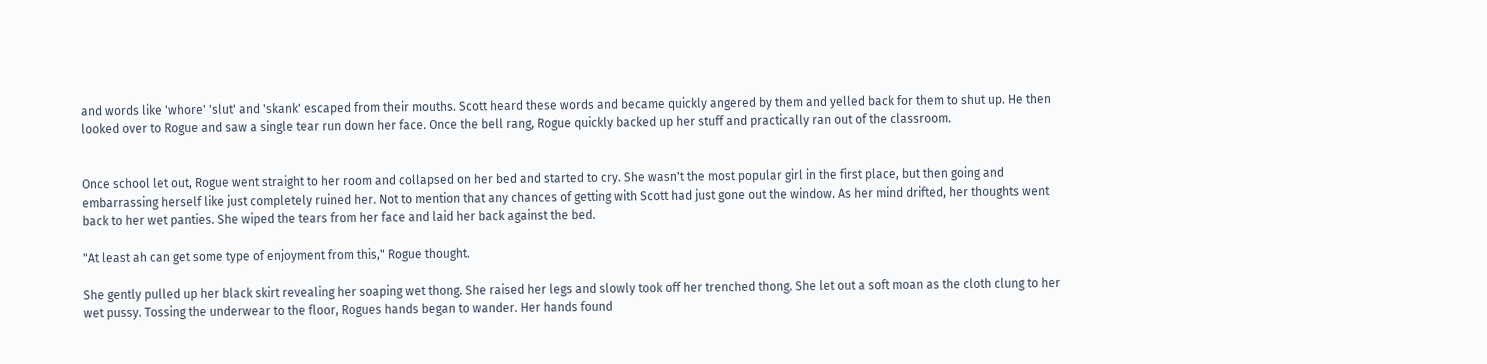and words like 'whore' 'slut' and 'skank' escaped from their mouths. Scott heard these words and became quickly angered by them and yelled back for them to shut up. He then looked over to Rogue and saw a single tear run down her face. Once the bell rang, Rogue quickly backed up her stuff and practically ran out of the classroom.


Once school let out, Rogue went straight to her room and collapsed on her bed and started to cry. She wasn't the most popular girl in the first place, but then going and embarrassing herself like just completely ruined her. Not to mention that any chances of getting with Scott had just gone out the window. As her mind drifted, her thoughts went back to her wet panties. She wiped the tears from her face and laid her back against the bed.

"At least ah can get some type of enjoyment from this," Rogue thought.

She gently pulled up her black skirt revealing her soaping wet thong. She raised her legs and slowly took off her trenched thong. She let out a soft moan as the cloth clung to her wet pussy. Tossing the underwear to the floor, Rogues hands began to wander. Her hands found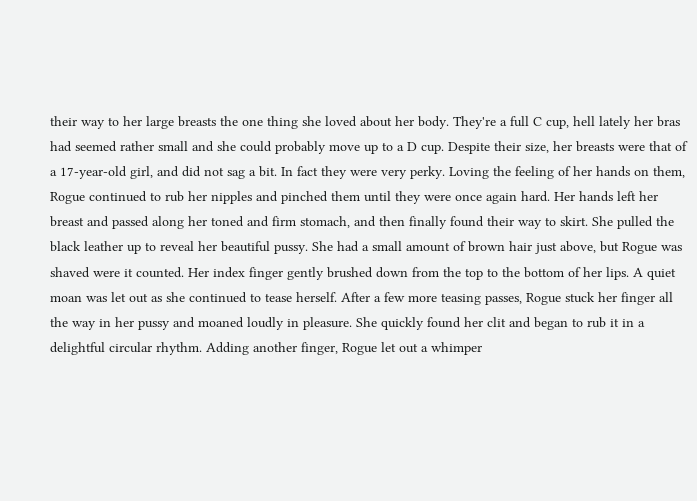their way to her large breasts the one thing she loved about her body. They're a full C cup, hell lately her bras had seemed rather small and she could probably move up to a D cup. Despite their size, her breasts were that of a 17-year-old girl, and did not sag a bit. In fact they were very perky. Loving the feeling of her hands on them, Rogue continued to rub her nipples and pinched them until they were once again hard. Her hands left her breast and passed along her toned and firm stomach, and then finally found their way to skirt. She pulled the black leather up to reveal her beautiful pussy. She had a small amount of brown hair just above, but Rogue was shaved were it counted. Her index finger gently brushed down from the top to the bottom of her lips. A quiet moan was let out as she continued to tease herself. After a few more teasing passes, Rogue stuck her finger all the way in her pussy and moaned loudly in pleasure. She quickly found her clit and began to rub it in a delightful circular rhythm. Adding another finger, Rogue let out a whimper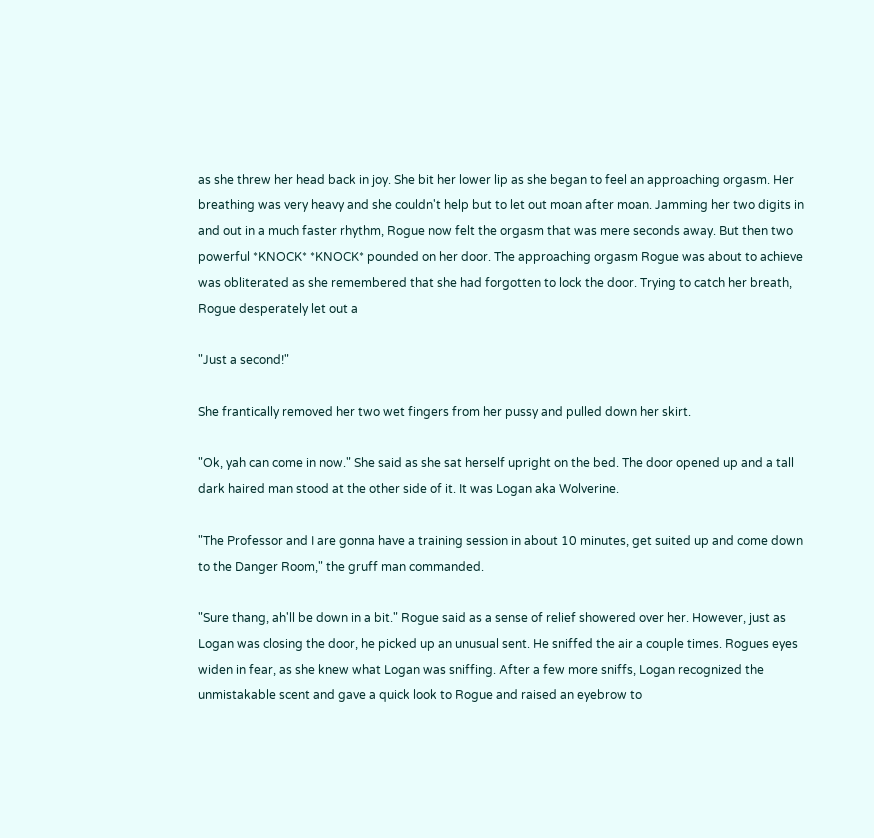as she threw her head back in joy. She bit her lower lip as she began to feel an approaching orgasm. Her breathing was very heavy and she couldn't help but to let out moan after moan. Jamming her two digits in and out in a much faster rhythm, Rogue now felt the orgasm that was mere seconds away. But then two powerful *KNOCK* *KNOCK* pounded on her door. The approaching orgasm Rogue was about to achieve was obliterated as she remembered that she had forgotten to lock the door. Trying to catch her breath, Rogue desperately let out a

"Just a second!"

She frantically removed her two wet fingers from her pussy and pulled down her skirt.

"Ok, yah can come in now." She said as she sat herself upright on the bed. The door opened up and a tall dark haired man stood at the other side of it. It was Logan aka Wolverine.

"The Professor and I are gonna have a training session in about 10 minutes, get suited up and come down to the Danger Room," the gruff man commanded.

"Sure thang, ah'll be down in a bit." Rogue said as a sense of relief showered over her. However, just as Logan was closing the door, he picked up an unusual sent. He sniffed the air a couple times. Rogues eyes widen in fear, as she knew what Logan was sniffing. After a few more sniffs, Logan recognized the unmistakable scent and gave a quick look to Rogue and raised an eyebrow to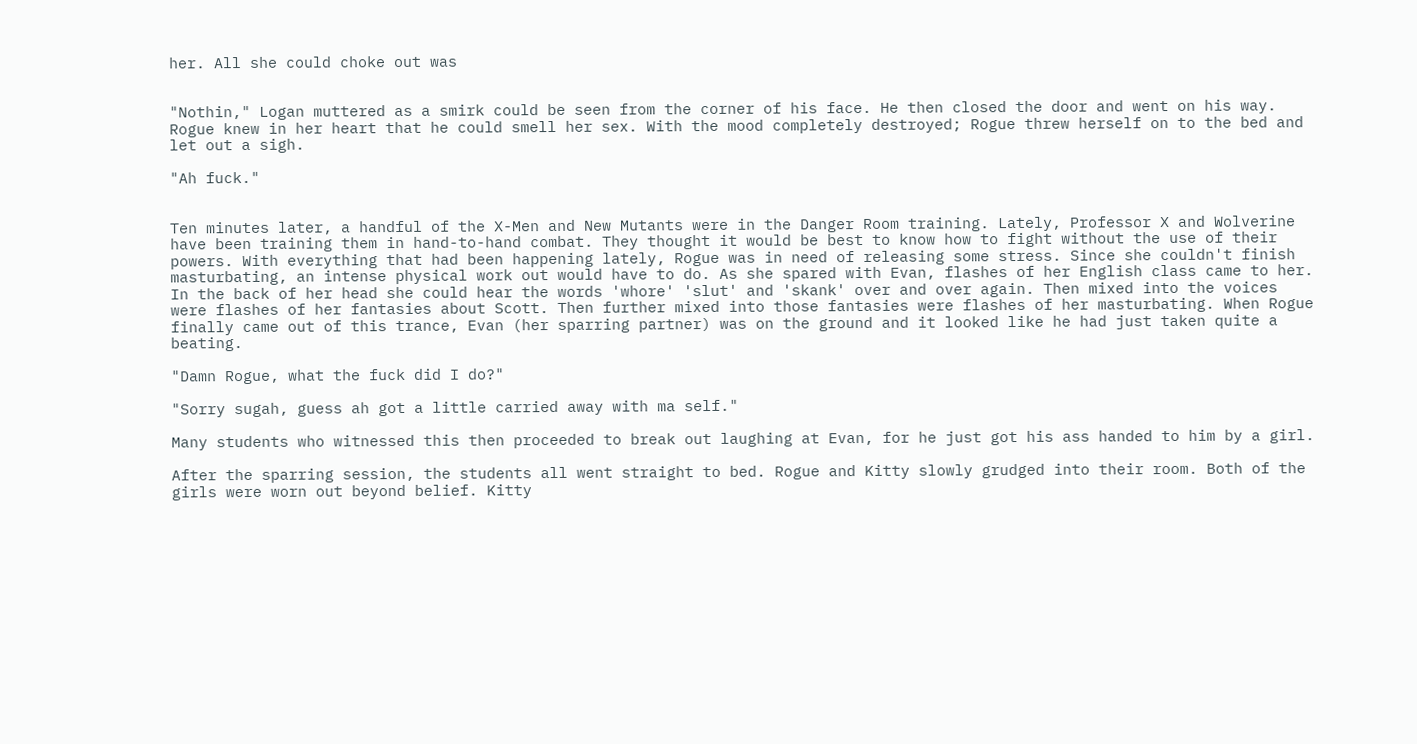her. All she could choke out was


"Nothin," Logan muttered as a smirk could be seen from the corner of his face. He then closed the door and went on his way. Rogue knew in her heart that he could smell her sex. With the mood completely destroyed; Rogue threw herself on to the bed and let out a sigh.

"Ah fuck."


Ten minutes later, a handful of the X-Men and New Mutants were in the Danger Room training. Lately, Professor X and Wolverine have been training them in hand-to-hand combat. They thought it would be best to know how to fight without the use of their powers. With everything that had been happening lately, Rogue was in need of releasing some stress. Since she couldn't finish masturbating, an intense physical work out would have to do. As she spared with Evan, flashes of her English class came to her. In the back of her head she could hear the words 'whore' 'slut' and 'skank' over and over again. Then mixed into the voices were flashes of her fantasies about Scott. Then further mixed into those fantasies were flashes of her masturbating. When Rogue finally came out of this trance, Evan (her sparring partner) was on the ground and it looked like he had just taken quite a beating.

"Damn Rogue, what the fuck did I do?"

"Sorry sugah, guess ah got a little carried away with ma self."

Many students who witnessed this then proceeded to break out laughing at Evan, for he just got his ass handed to him by a girl.

After the sparring session, the students all went straight to bed. Rogue and Kitty slowly grudged into their room. Both of the girls were worn out beyond belief. Kitty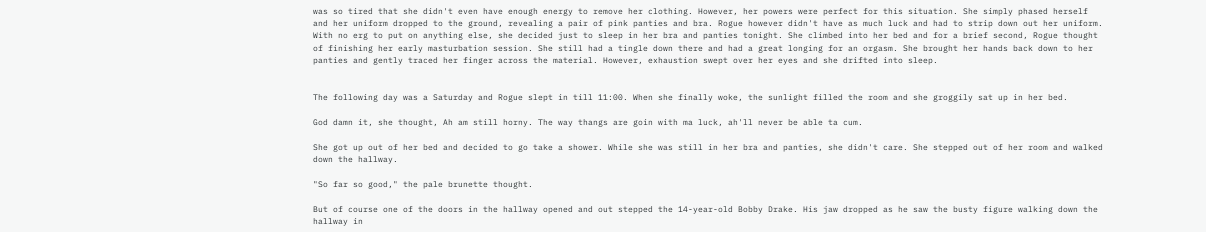was so tired that she didn't even have enough energy to remove her clothing. However, her powers were perfect for this situation. She simply phased herself and her uniform dropped to the ground, revealing a pair of pink panties and bra. Rogue however didn't have as much luck and had to strip down out her uniform. With no erg to put on anything else, she decided just to sleep in her bra and panties tonight. She climbed into her bed and for a brief second, Rogue thought of finishing her early masturbation session. She still had a tingle down there and had a great longing for an orgasm. She brought her hands back down to her panties and gently traced her finger across the material. However, exhaustion swept over her eyes and she drifted into sleep.


The following day was a Saturday and Rogue slept in till 11:00. When she finally woke, the sunlight filled the room and she groggily sat up in her bed.

God damn it, she thought, Ah am still horny. The way thangs are goin with ma luck, ah'll never be able ta cum.

She got up out of her bed and decided to go take a shower. While she was still in her bra and panties, she didn't care. She stepped out of her room and walked down the hallway.

"So far so good," the pale brunette thought.

But of course one of the doors in the hallway opened and out stepped the 14-year-old Bobby Drake. His jaw dropped as he saw the busty figure walking down the hallway in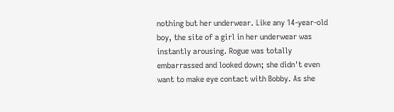nothing but her underwear. Like any 14-year-old boy, the site of a girl in her underwear was instantly arousing. Rogue was totally embarrassed and looked down; she didn't even want to make eye contact with Bobby. As she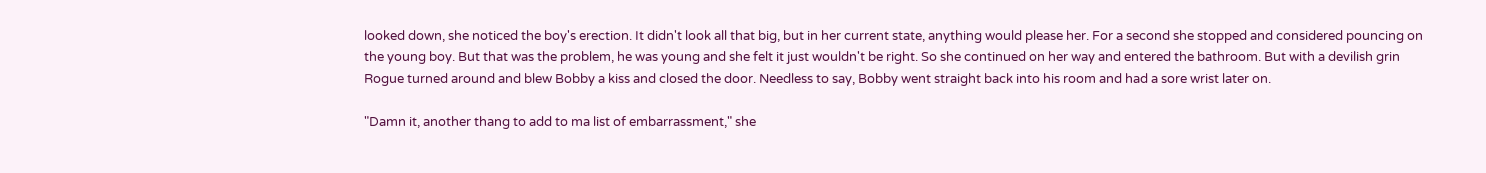looked down, she noticed the boy's erection. It didn't look all that big, but in her current state, anything would please her. For a second she stopped and considered pouncing on the young boy. But that was the problem, he was young and she felt it just wouldn't be right. So she continued on her way and entered the bathroom. But with a devilish grin Rogue turned around and blew Bobby a kiss and closed the door. Needless to say, Bobby went straight back into his room and had a sore wrist later on.

"Damn it, another thang to add to ma list of embarrassment," she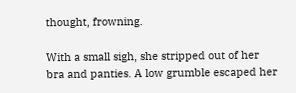thought, frowning.

With a small sigh, she stripped out of her bra and panties. A low grumble escaped her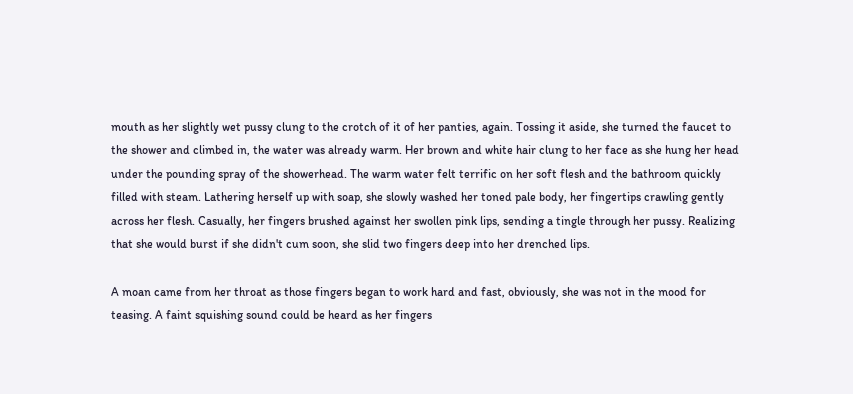mouth as her slightly wet pussy clung to the crotch of it of her panties, again. Tossing it aside, she turned the faucet to the shower and climbed in, the water was already warm. Her brown and white hair clung to her face as she hung her head under the pounding spray of the showerhead. The warm water felt terrific on her soft flesh and the bathroom quickly filled with steam. Lathering herself up with soap, she slowly washed her toned pale body, her fingertips crawling gently across her flesh. Casually, her fingers brushed against her swollen pink lips, sending a tingle through her pussy. Realizing that she would burst if she didn't cum soon, she slid two fingers deep into her drenched lips.

A moan came from her throat as those fingers began to work hard and fast, obviously, she was not in the mood for teasing. A faint squishing sound could be heard as her fingers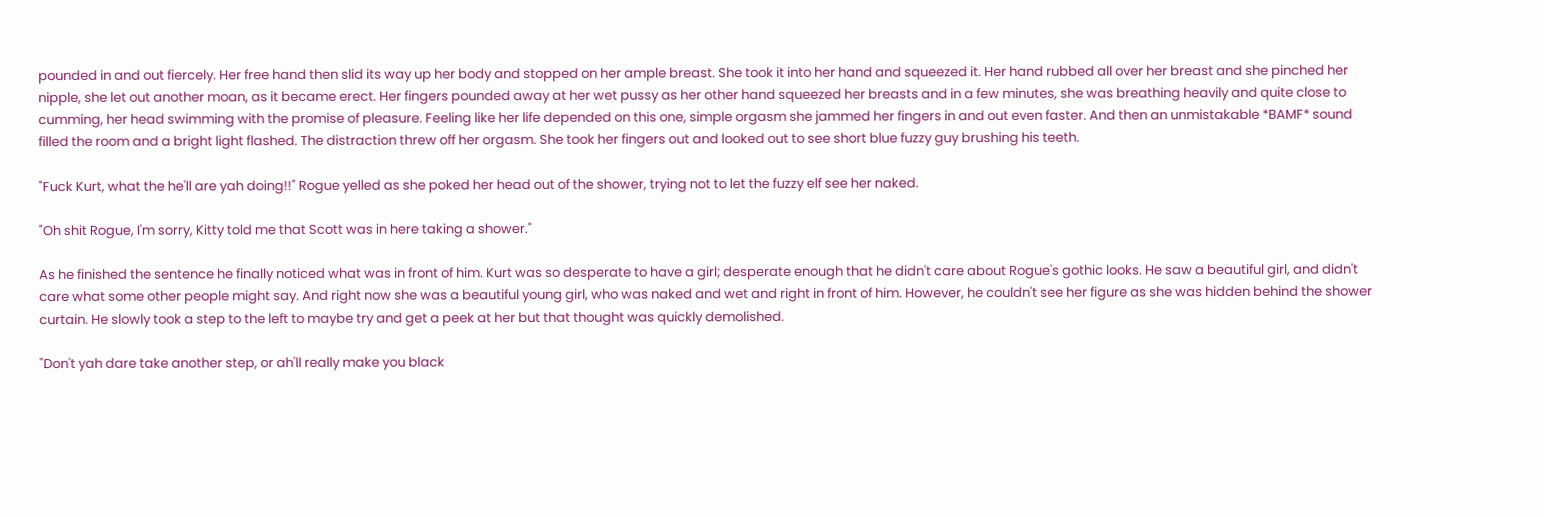pounded in and out fiercely. Her free hand then slid its way up her body and stopped on her ample breast. She took it into her hand and squeezed it. Her hand rubbed all over her breast and she pinched her nipple, she let out another moan, as it became erect. Her fingers pounded away at her wet pussy as her other hand squeezed her breasts and in a few minutes, she was breathing heavily and quite close to cumming, her head swimming with the promise of pleasure. Feeling like her life depended on this one, simple orgasm she jammed her fingers in and out even faster. And then an unmistakable *BAMF* sound filled the room and a bright light flashed. The distraction threw off her orgasm. She took her fingers out and looked out to see short blue fuzzy guy brushing his teeth.

"Fuck Kurt, what the he'll are yah doing!!" Rogue yelled as she poked her head out of the shower, trying not to let the fuzzy elf see her naked.

"Oh shit Rogue, I'm sorry, Kitty told me that Scott was in here taking a shower."

As he finished the sentence he finally noticed what was in front of him. Kurt was so desperate to have a girl; desperate enough that he didn't care about Rogue's gothic looks. He saw a beautiful girl, and didn't care what some other people might say. And right now she was a beautiful young girl, who was naked and wet and right in front of him. However, he couldn't see her figure as she was hidden behind the shower curtain. He slowly took a step to the left to maybe try and get a peek at her but that thought was quickly demolished.

"Don't yah dare take another step, or ah'll really make you black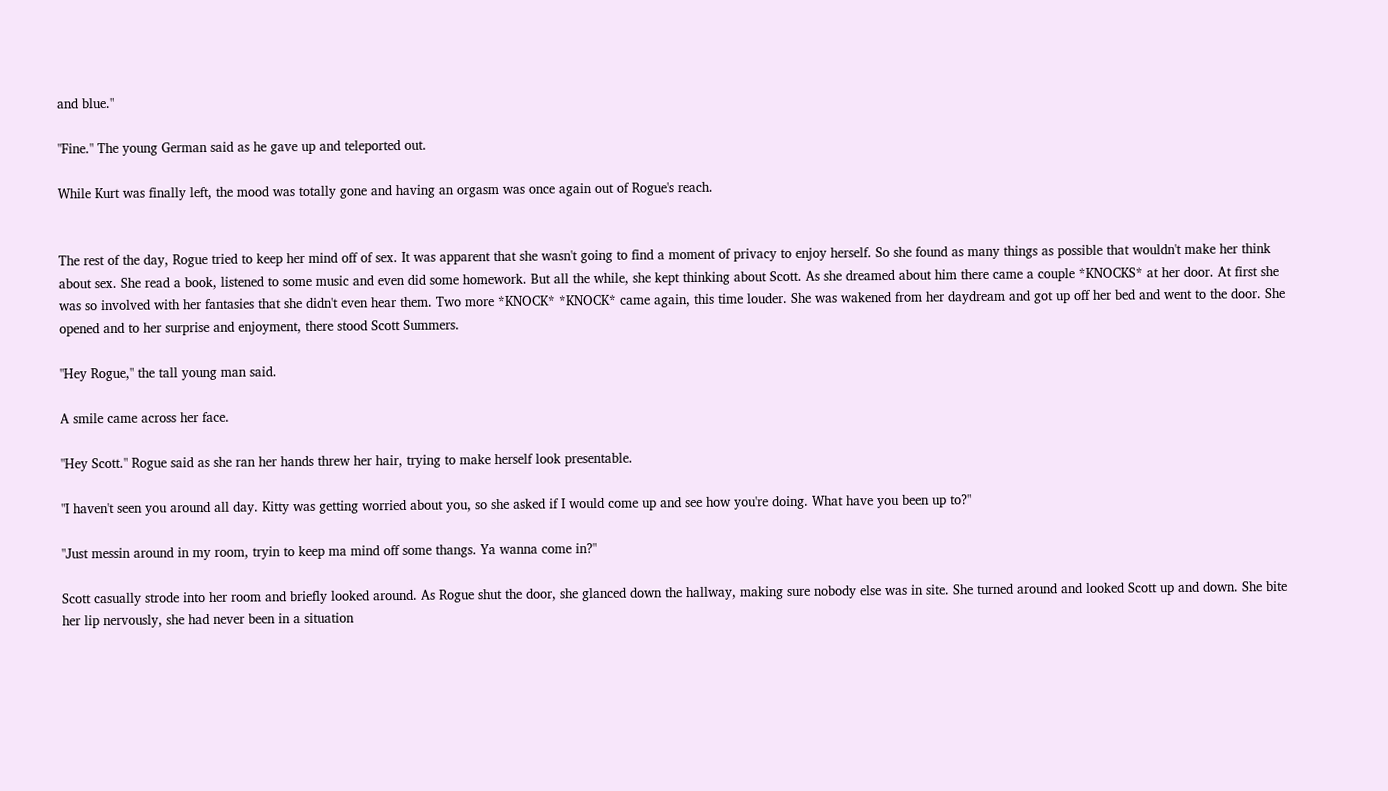and blue."

"Fine." The young German said as he gave up and teleported out.

While Kurt was finally left, the mood was totally gone and having an orgasm was once again out of Rogue's reach.


The rest of the day, Rogue tried to keep her mind off of sex. It was apparent that she wasn't going to find a moment of privacy to enjoy herself. So she found as many things as possible that wouldn't make her think about sex. She read a book, listened to some music and even did some homework. But all the while, she kept thinking about Scott. As she dreamed about him there came a couple *KNOCKS* at her door. At first she was so involved with her fantasies that she didn't even hear them. Two more *KNOCK* *KNOCK* came again, this time louder. She was wakened from her daydream and got up off her bed and went to the door. She opened and to her surprise and enjoyment, there stood Scott Summers.

"Hey Rogue," the tall young man said.

A smile came across her face.

"Hey Scott." Rogue said as she ran her hands threw her hair, trying to make herself look presentable.

"I haven't seen you around all day. Kitty was getting worried about you, so she asked if I would come up and see how you're doing. What have you been up to?"

"Just messin around in my room, tryin to keep ma mind off some thangs. Ya wanna come in?"

Scott casually strode into her room and briefly looked around. As Rogue shut the door, she glanced down the hallway, making sure nobody else was in site. She turned around and looked Scott up and down. She bite her lip nervously, she had never been in a situation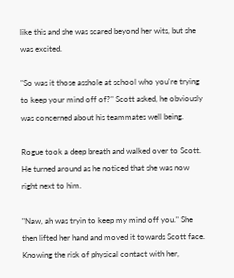like this and she was scared beyond her wits, but she was excited.

"So was it those asshole at school who you're trying to keep your mind off of?" Scott asked, he obviously was concerned about his teammates well being.

Rogue took a deep breath and walked over to Scott. He turned around as he noticed that she was now right next to him.

"Naw, ah was tryin to keep my mind off you." She then lifted her hand and moved it towards Scott face. Knowing the risk of physical contact with her,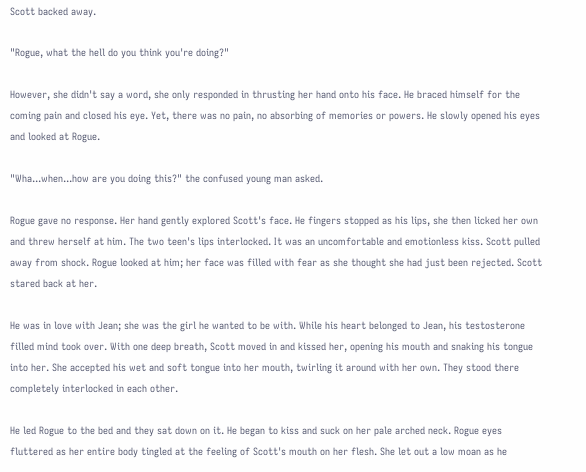Scott backed away.

"Rogue, what the hell do you think you're doing?"

However, she didn't say a word, she only responded in thrusting her hand onto his face. He braced himself for the coming pain and closed his eye. Yet, there was no pain, no absorbing of memories or powers. He slowly opened his eyes and looked at Rogue.

"Wha...when...how are you doing this?" the confused young man asked.

Rogue gave no response. Her hand gently explored Scott's face. He fingers stopped as his lips, she then licked her own and threw herself at him. The two teen's lips interlocked. It was an uncomfortable and emotionless kiss. Scott pulled away from shock. Rogue looked at him; her face was filled with fear as she thought she had just been rejected. Scott stared back at her.

He was in love with Jean; she was the girl he wanted to be with. While his heart belonged to Jean, his testosterone filled mind took over. With one deep breath, Scott moved in and kissed her, opening his mouth and snaking his tongue into her. She accepted his wet and soft tongue into her mouth, twirling it around with her own. They stood there completely interlocked in each other.

He led Rogue to the bed and they sat down on it. He began to kiss and suck on her pale arched neck. Rogue eyes fluttered as her entire body tingled at the feeling of Scott's mouth on her flesh. She let out a low moan as he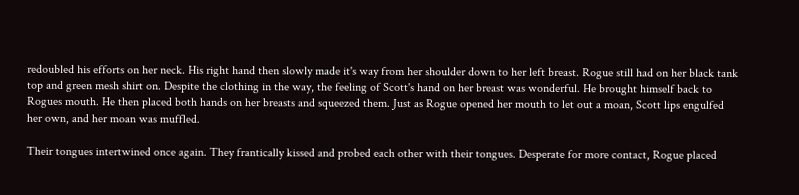redoubled his efforts on her neck. His right hand then slowly made it's way from her shoulder down to her left breast. Rogue still had on her black tank top and green mesh shirt on. Despite the clothing in the way, the feeling of Scott's hand on her breast was wonderful. He brought himself back to Rogues mouth. He then placed both hands on her breasts and squeezed them. Just as Rogue opened her mouth to let out a moan, Scott lips engulfed her own, and her moan was muffled.

Their tongues intertwined once again. They frantically kissed and probed each other with their tongues. Desperate for more contact, Rogue placed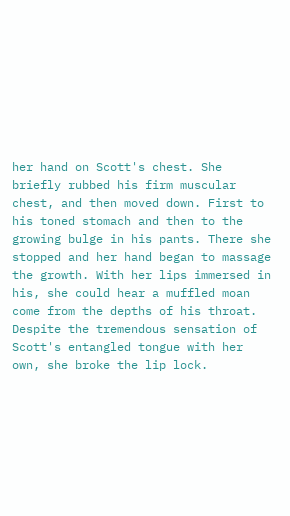her hand on Scott's chest. She briefly rubbed his firm muscular chest, and then moved down. First to his toned stomach and then to the growing bulge in his pants. There she stopped and her hand began to massage the growth. With her lips immersed in his, she could hear a muffled moan come from the depths of his throat. Despite the tremendous sensation of Scott's entangled tongue with her own, she broke the lip lock.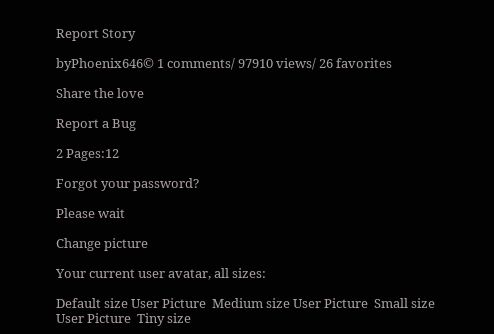Report Story

byPhoenix646© 1 comments/ 97910 views/ 26 favorites

Share the love

Report a Bug

2 Pages:12

Forgot your password?

Please wait

Change picture

Your current user avatar, all sizes:

Default size User Picture  Medium size User Picture  Small size User Picture  Tiny size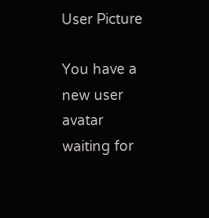User Picture

You have a new user avatar waiting for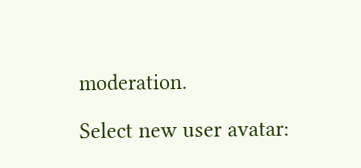moderation.

Select new user avatar: